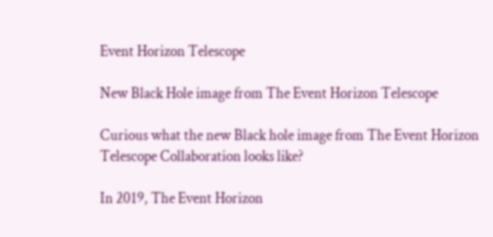Event Horizon Telescope

New Black Hole image from The Event Horizon Telescope

Curious what the new Black hole image from The Event Horizon Telescope Collaboration looks like?

In 2019, The Event Horizon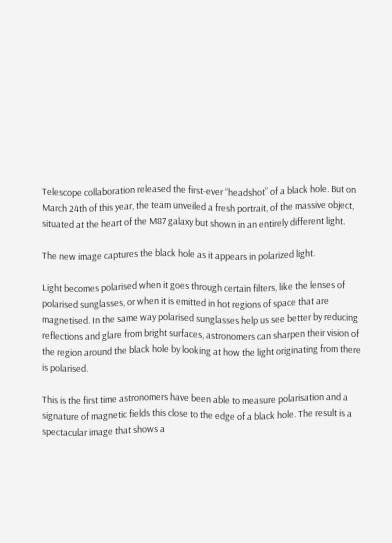Telescope collaboration released the first-ever “headshot” of a black hole. But on March 24th of this year, the team unveiled a fresh portrait, of the massive object, situated at the heart of the M87 galaxy but shown in an entirely different light.

The new image captures the black hole as it appears in polarized light.

Light becomes polarised when it goes through certain filters, like the lenses of polarised sunglasses, or when it is emitted in hot regions of space that are magnetised. In the same way polarised sunglasses help us see better by reducing reflections and glare from bright surfaces, astronomers can sharpen their vision of the region around the black hole by looking at how the light originating from there is polarised.

This is the first time astronomers have been able to measure polarisation and a signature of magnetic fields this close to the edge of a black hole. The result is a spectacular image that shows a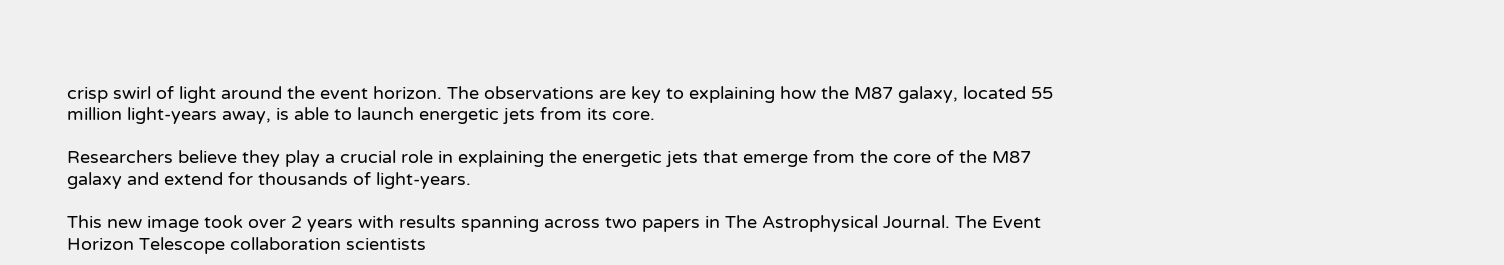crisp swirl of light around the event horizon. The observations are key to explaining how the M87 galaxy, located 55 million light-years away, is able to launch energetic jets from its core.

Researchers believe they play a crucial role in explaining the energetic jets that emerge from the core of the M87 galaxy and extend for thousands of light-years.

This new image took over 2 years with results spanning across two papers in The Astrophysical Journal. The Event Horizon Telescope collaboration scientists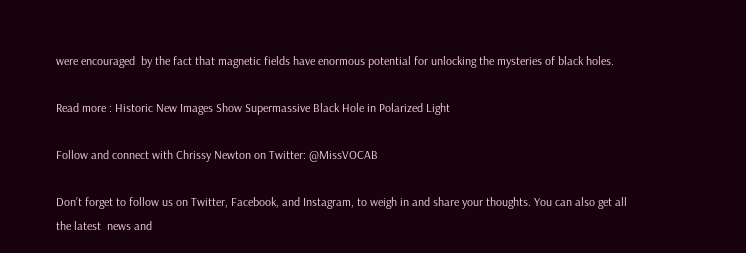were encouraged  by the fact that magnetic fields have enormous potential for unlocking the mysteries of black holes.

Read more : Historic New Images Show Supermassive Black Hole in Polarized Light

Follow and connect with Chrissy Newton on Twitter: @MissVOCAB

Don’t forget to follow us on Twitter, Facebook, and Instagram, to weigh in and share your thoughts. You can also get all the latest  news and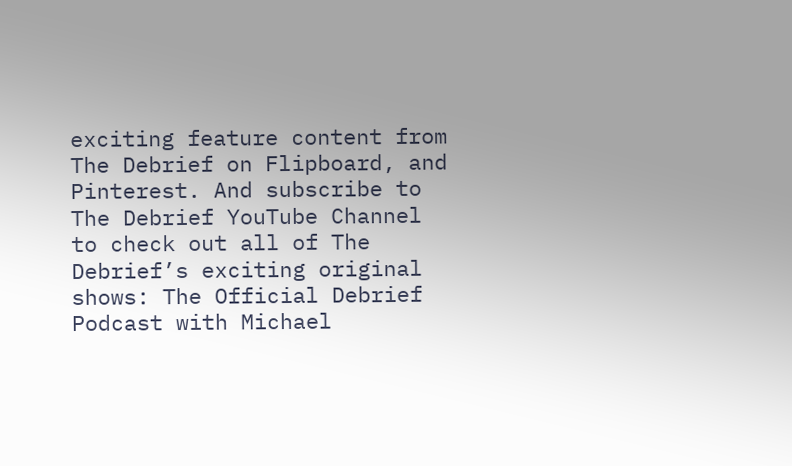exciting feature content from The Debrief on Flipboard, and Pinterest. And subscribe to The Debrief YouTube Channel to check out all of The Debrief’s exciting original shows: The Official Debrief Podcast with Michael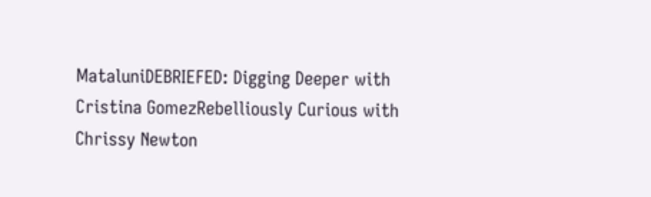MataluniDEBRIEFED: Digging Deeper with Cristina GomezRebelliously Curious with Chrissy Newton